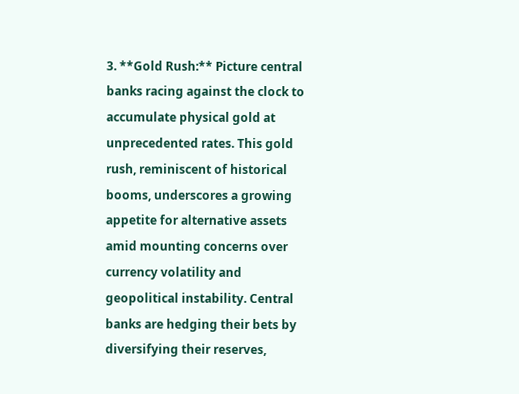3. **Gold Rush:** Picture central banks racing against the clock to accumulate physical gold at unprecedented rates. This gold rush, reminiscent of historical booms, underscores a growing appetite for alternative assets amid mounting concerns over currency volatility and geopolitical instability. Central banks are hedging their bets by diversifying their reserves,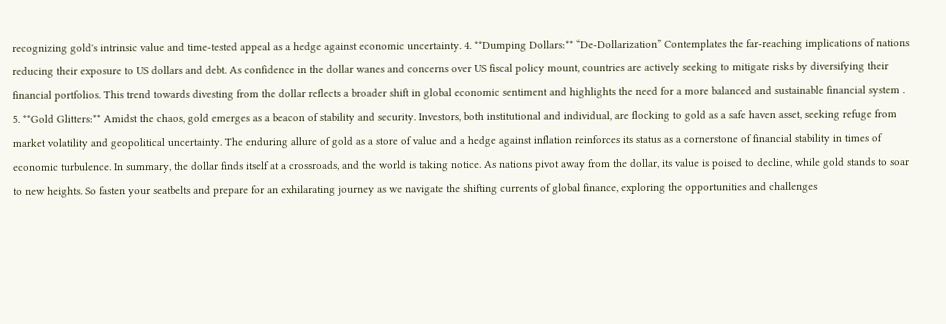recognizing gold's intrinsic value and time-tested appeal as a hedge against economic uncertainty. 4. **Dumping Dollars:** “De-Dollarization” Contemplates the far-reaching implications of nations reducing their exposure to US dollars and debt. As confidence in the dollar wanes and concerns over US fiscal policy mount, countries are actively seeking to mitigate risks by diversifying their financial portfolios. This trend towards divesting from the dollar reflects a broader shift in global economic sentiment and highlights the need for a more balanced and sustainable financial system . 5. **Gold Glitters:** Amidst the chaos, gold emerges as a beacon of stability and security. Investors, both institutional and individual, are flocking to gold as a safe haven asset, seeking refuge from market volatility and geopolitical uncertainty. The enduring allure of gold as a store of value and a hedge against inflation reinforces its status as a cornerstone of financial stability in times of economic turbulence. In summary, the dollar finds itself at a crossroads, and the world is taking notice. As nations pivot away from the dollar, its value is poised to decline, while gold stands to soar to new heights. So fasten your seatbelts and prepare for an exhilarating journey as we navigate the shifting currents of global finance, exploring the opportunities and challenges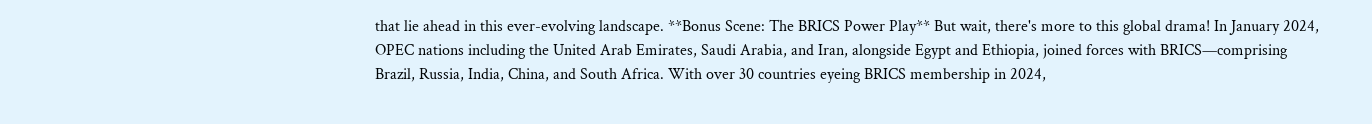that lie ahead in this ever-evolving landscape. **Bonus Scene: The BRICS Power Play** But wait, there's more to this global drama! In January 2024, OPEC nations including the United Arab Emirates, Saudi Arabia, and Iran, alongside Egypt and Ethiopia, joined forces with BRICS—comprising Brazil, Russia, India, China, and South Africa. With over 30 countries eyeing BRICS membership in 2024,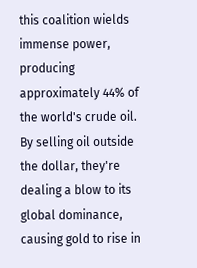this coalition wields immense power, producing approximately 44% of the world's crude oil. By selling oil outside the dollar, they're dealing a blow to its global dominance, causing gold to rise in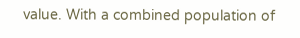value. With a combined population of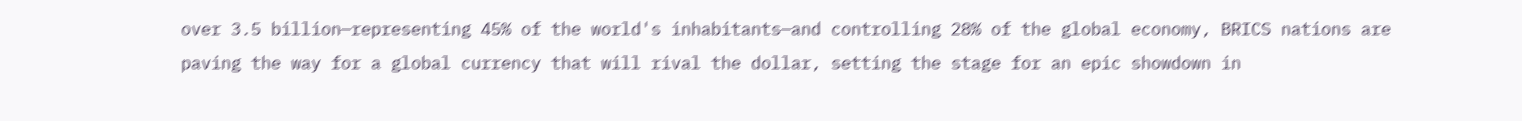over 3.5 billion—representing 45% of the world's inhabitants—and controlling 28% of the global economy, BRICS nations are paving the way for a global currency that will rival the dollar, setting the stage for an epic showdown in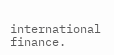international finance.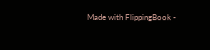Made with FlippingBook -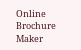Online Brochure Maker